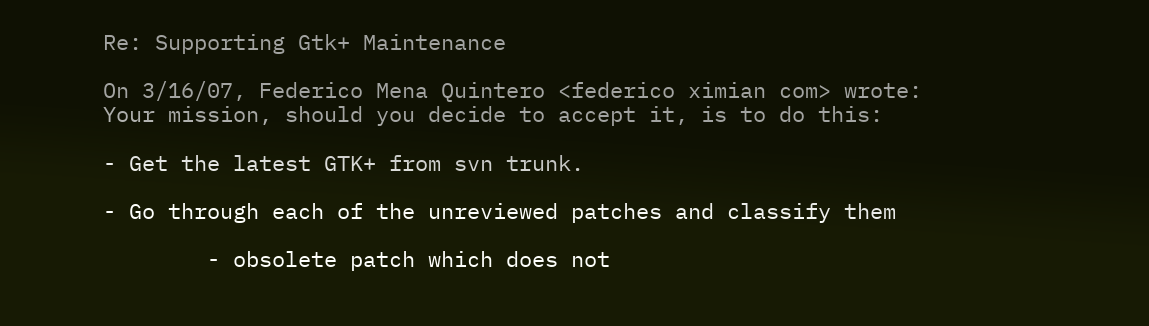Re: Supporting Gtk+ Maintenance

On 3/16/07, Federico Mena Quintero <federico ximian com> wrote:
Your mission, should you decide to accept it, is to do this:

- Get the latest GTK+ from svn trunk.

- Go through each of the unreviewed patches and classify them

        - obsolete patch which does not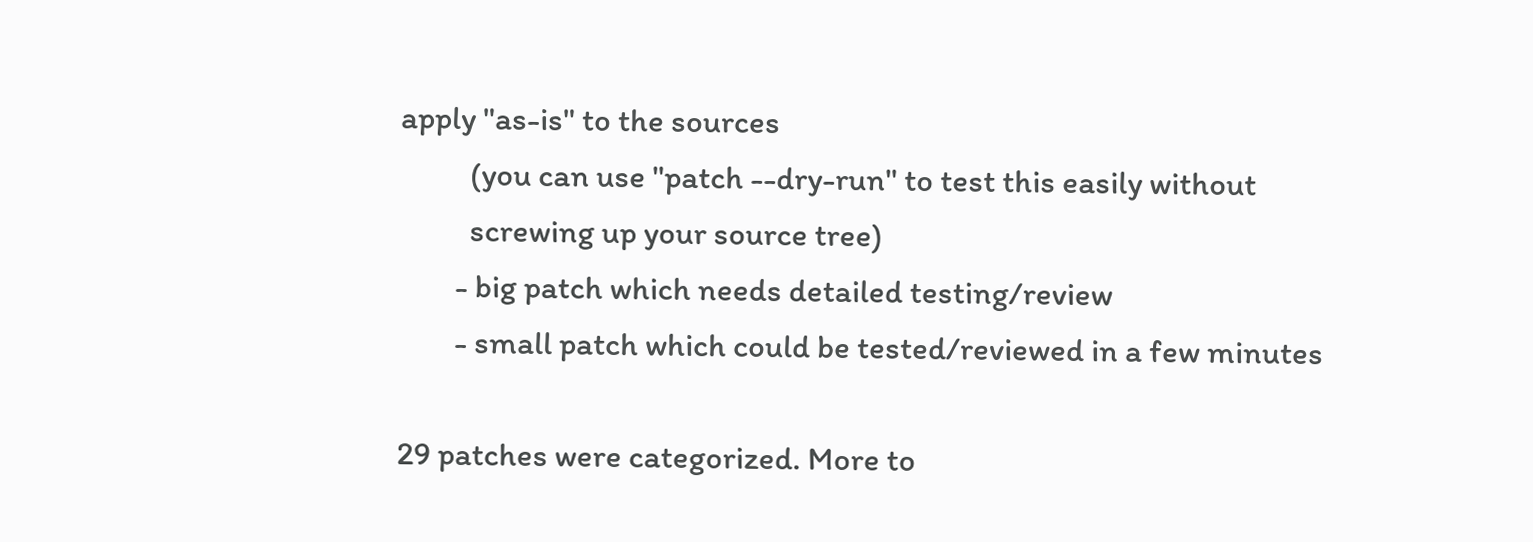apply "as-is" to the sources
          (you can use "patch --dry-run" to test this easily without
          screwing up your source tree)
        - big patch which needs detailed testing/review
        - small patch which could be tested/reviewed in a few minutes

29 patches were categorized. More to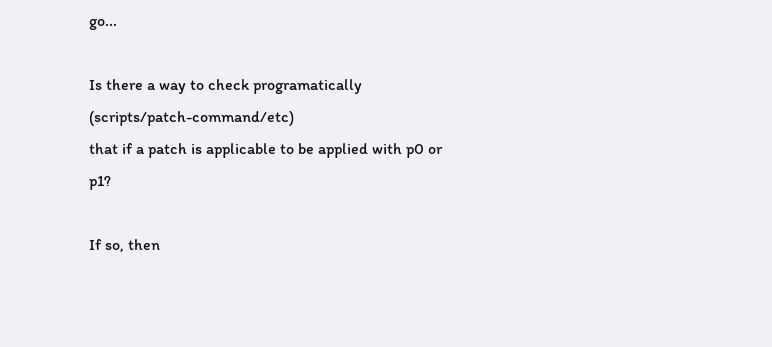go...

Is there a way to check programatically (scripts/patch-command/etc)
that if a patch is applicable to be applied with p0 or p1?

If so, then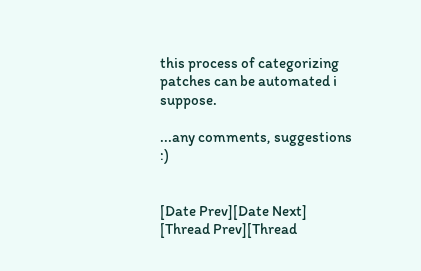this process of categorizing patches can be automated i suppose.

...any comments, suggestions :)


[Date Prev][Date Next]   [Thread Prev][Thread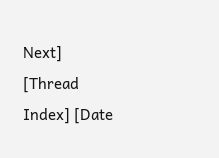Next]   [Thread Index] [Date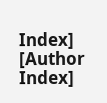Index] [Author Index]